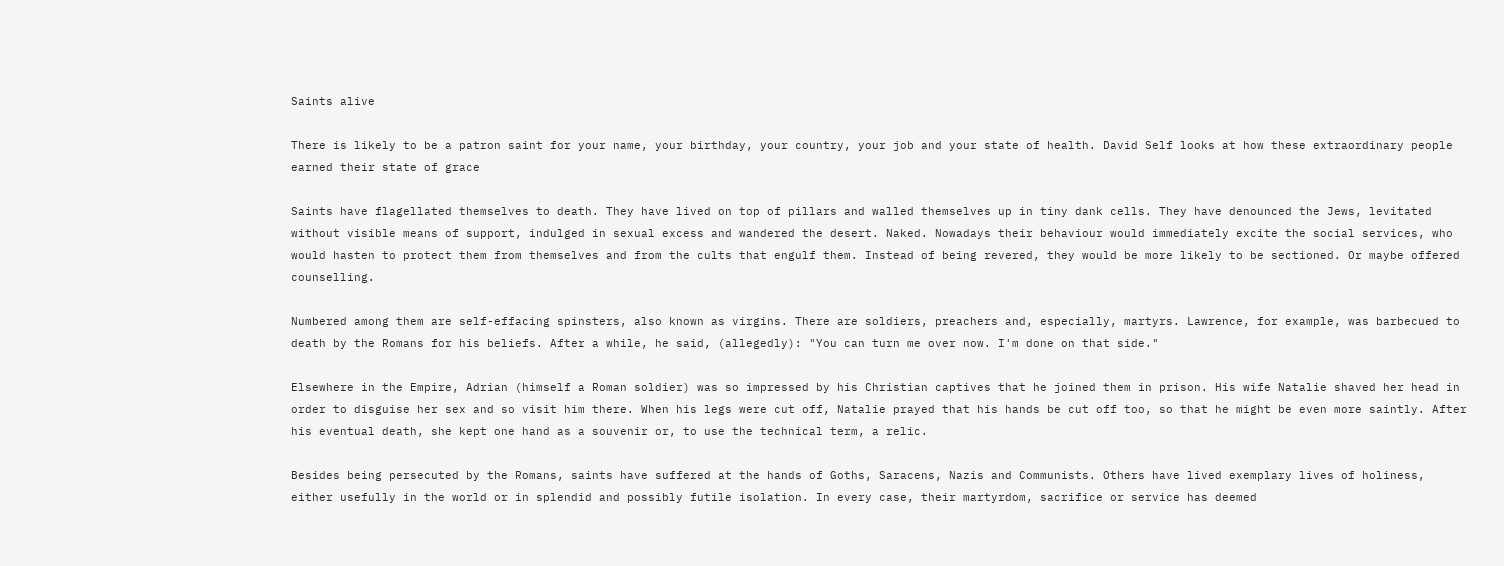Saints alive

There is likely to be a patron saint for your name, your birthday, your country, your job and your state of health. David Self looks at how these extraordinary people earned their state of grace

Saints have flagellated themselves to death. They have lived on top of pillars and walled themselves up in tiny dank cells. They have denounced the Jews, levitated without visible means of support, indulged in sexual excess and wandered the desert. Naked. Nowadays their behaviour would immediately excite the social services, who would hasten to protect them from themselves and from the cults that engulf them. Instead of being revered, they would be more likely to be sectioned. Or maybe offered counselling.

Numbered among them are self-effacing spinsters, also known as virgins. There are soldiers, preachers and, especially, martyrs. Lawrence, for example, was barbecued to death by the Romans for his beliefs. After a while, he said, (allegedly): "You can turn me over now. I'm done on that side."

Elsewhere in the Empire, Adrian (himself a Roman soldier) was so impressed by his Christian captives that he joined them in prison. His wife Natalie shaved her head in order to disguise her sex and so visit him there. When his legs were cut off, Natalie prayed that his hands be cut off too, so that he might be even more saintly. After his eventual death, she kept one hand as a souvenir or, to use the technical term, a relic.

Besides being persecuted by the Romans, saints have suffered at the hands of Goths, Saracens, Nazis and Communists. Others have lived exemplary lives of holiness, either usefully in the world or in splendid and possibly futile isolation. In every case, their martyrdom, sacrifice or service has deemed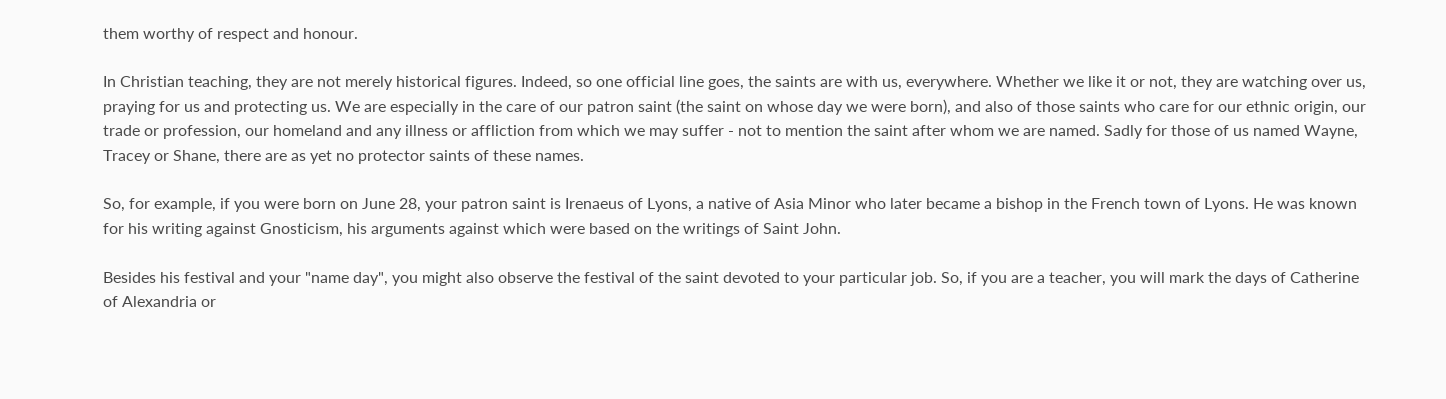them worthy of respect and honour.

In Christian teaching, they are not merely historical figures. Indeed, so one official line goes, the saints are with us, everywhere. Whether we like it or not, they are watching over us, praying for us and protecting us. We are especially in the care of our patron saint (the saint on whose day we were born), and also of those saints who care for our ethnic origin, our trade or profession, our homeland and any illness or affliction from which we may suffer - not to mention the saint after whom we are named. Sadly for those of us named Wayne, Tracey or Shane, there are as yet no protector saints of these names.

So, for example, if you were born on June 28, your patron saint is Irenaeus of Lyons, a native of Asia Minor who later became a bishop in the French town of Lyons. He was known for his writing against Gnosticism, his arguments against which were based on the writings of Saint John.

Besides his festival and your "name day", you might also observe the festival of the saint devoted to your particular job. So, if you are a teacher, you will mark the days of Catherine of Alexandria or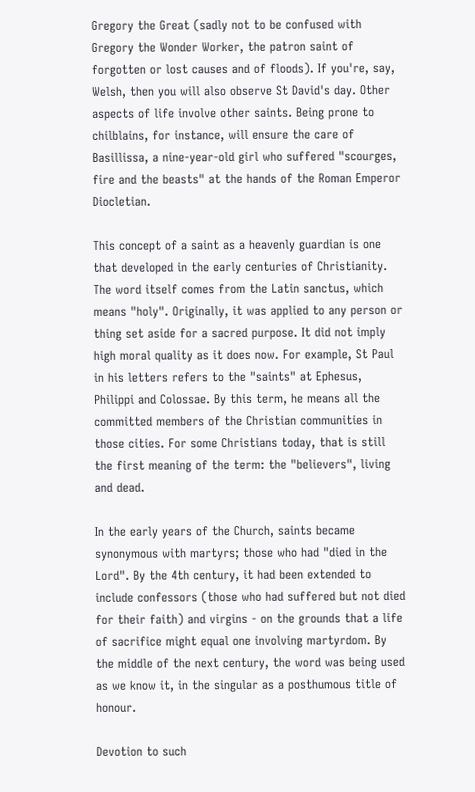Gregory the Great (sadly not to be confused with Gregory the Wonder Worker, the patron saint of forgotten or lost causes and of floods). If you're, say, Welsh, then you will also observe St David's day. Other aspects of life involve other saints. Being prone to chilblains, for instance, will ensure the care of Basillissa, a nine-year-old girl who suffered "scourges, fire and the beasts" at the hands of the Roman Emperor Diocletian.

This concept of a saint as a heavenly guardian is one that developed in the early centuries of Christianity. The word itself comes from the Latin sanctus, which means "holy". Originally, it was applied to any person or thing set aside for a sacred purpose. It did not imply high moral quality as it does now. For example, St Paul in his letters refers to the "saints" at Ephesus, Philippi and Colossae. By this term, he means all the committed members of the Christian communities in those cities. For some Christians today, that is still the first meaning of the term: the "believers", living and dead.

In the early years of the Church, saints became synonymous with martyrs; those who had "died in the Lord". By the 4th century, it had been extended to include confessors (those who had suffered but not died for their faith) and virgins - on the grounds that a life of sacrifice might equal one involving martyrdom. By the middle of the next century, the word was being used as we know it, in the singular as a posthumous title of honour.

Devotion to such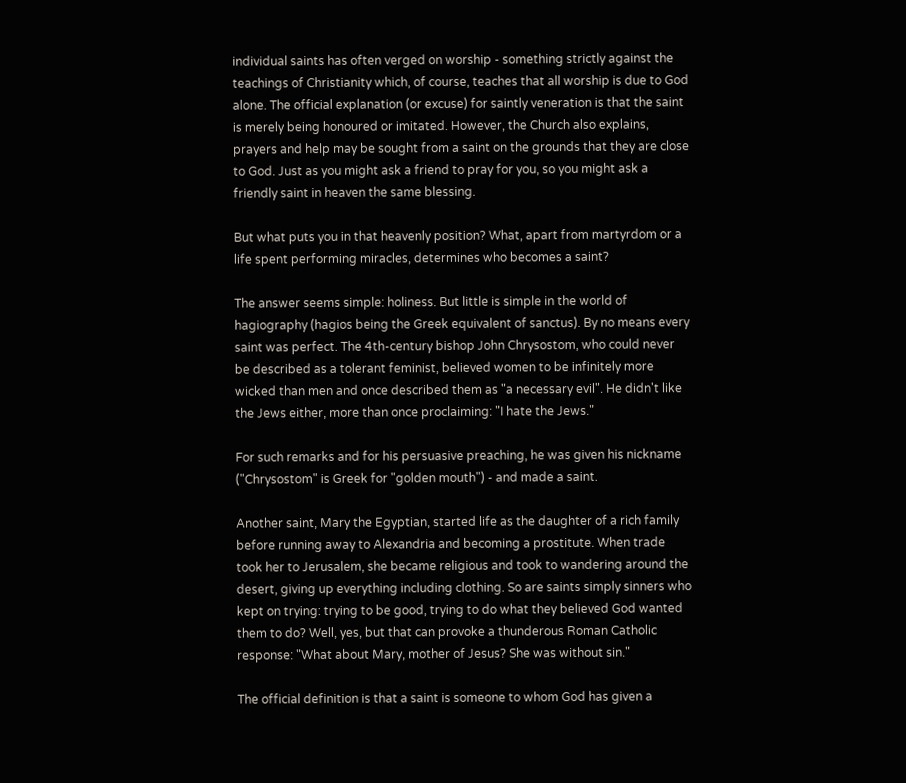individual saints has often verged on worship - something strictly against the teachings of Christianity which, of course, teaches that all worship is due to God alone. The official explanation (or excuse) for saintly veneration is that the saint is merely being honoured or imitated. However, the Church also explains, prayers and help may be sought from a saint on the grounds that they are close to God. Just as you might ask a friend to pray for you, so you might ask a friendly saint in heaven the same blessing.

But what puts you in that heavenly position? What, apart from martyrdom or a life spent performing miracles, determines who becomes a saint?

The answer seems simple: holiness. But little is simple in the world of hagiography (hagios being the Greek equivalent of sanctus). By no means every saint was perfect. The 4th-century bishop John Chrysostom, who could never be described as a tolerant feminist, believed women to be infinitely more wicked than men and once described them as "a necessary evil". He didn't like the Jews either, more than once proclaiming: "I hate the Jews."

For such remarks and for his persuasive preaching, he was given his nickname ("Chrysostom" is Greek for "golden mouth") - and made a saint.

Another saint, Mary the Egyptian, started life as the daughter of a rich family before running away to Alexandria and becoming a prostitute. When trade took her to Jerusalem, she became religious and took to wandering around the desert, giving up everything including clothing. So are saints simply sinners who kept on trying: trying to be good, trying to do what they believed God wanted them to do? Well, yes, but that can provoke a thunderous Roman Catholic response: "What about Mary, mother of Jesus? She was without sin."

The official definition is that a saint is someone to whom God has given a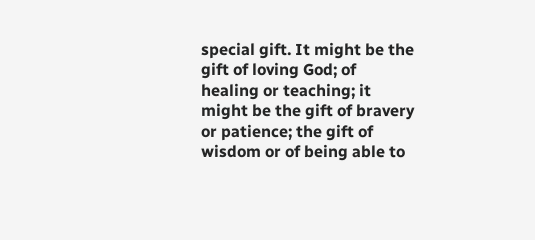special gift. It might be the gift of loving God; of healing or teaching; it might be the gift of bravery or patience; the gift of wisdom or of being able to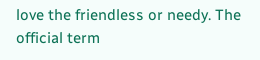love the friendless or needy. The official term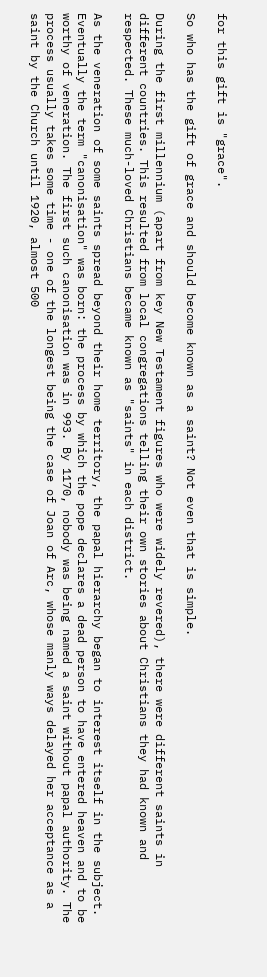for this gift is "grace".

So who has the gift of grace and should become known as a saint? Not even that is simple.

During the first millennium (apart from key New Testament figures who were widely revered), there were different saints in different countries. This resulted from local congregations telling their own stories about Christians they had known and respected. These much-loved Christians became known as "saints" in each district.

As the veneration of some saints spread beyond their home territory, the papal hierarchy began to interest itself in the subject. Eventually the term "canonisation" was born: the process by which the pope declares a dead person to have entered heaven and to be worthy of veneration. The first such canonisation was in 993. By 1170, nobody was being named a saint without papal authority. The process usually takes some time - one of the longest being the case of Joan of Arc, whose manly ways delayed her acceptance as a saint by the Church until 1920, almost 500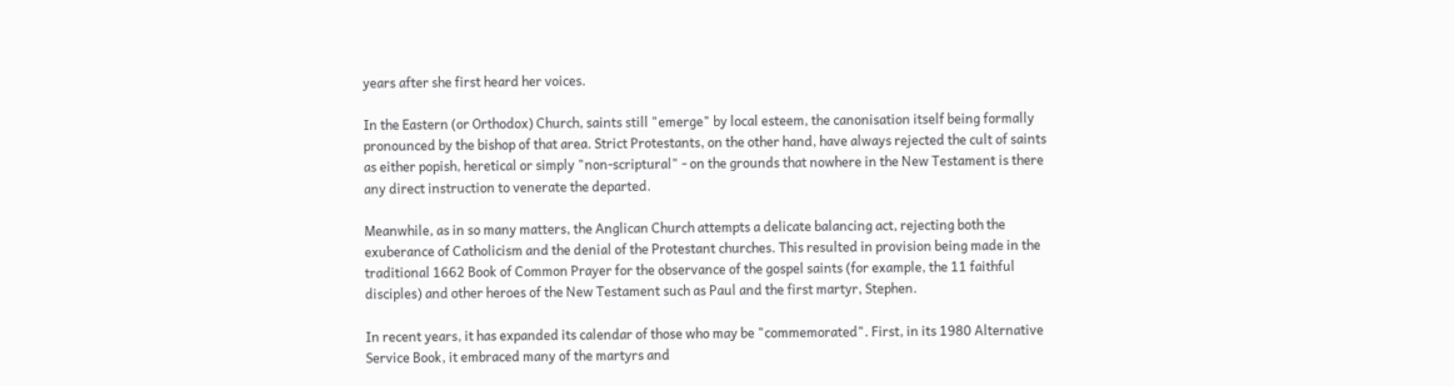years after she first heard her voices.

In the Eastern (or Orthodox) Church, saints still "emerge" by local esteem, the canonisation itself being formally pronounced by the bishop of that area. Strict Protestants, on the other hand, have always rejected the cult of saints as either popish, heretical or simply "non-scriptural" - on the grounds that nowhere in the New Testament is there any direct instruction to venerate the departed.

Meanwhile, as in so many matters, the Anglican Church attempts a delicate balancing act, rejecting both the exuberance of Catholicism and the denial of the Protestant churches. This resulted in provision being made in the traditional 1662 Book of Common Prayer for the observance of the gospel saints (for example, the 11 faithful disciples) and other heroes of the New Testament such as Paul and the first martyr, Stephen.

In recent years, it has expanded its calendar of those who may be "commemorated". First, in its 1980 Alternative Service Book, it embraced many of the martyrs and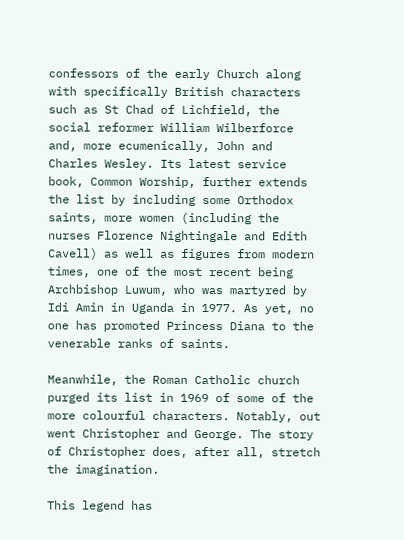confessors of the early Church along with specifically British characters such as St Chad of Lichfield, the social reformer William Wilberforce and, more ecumenically, John and Charles Wesley. Its latest service book, Common Worship, further extends the list by including some Orthodox saints, more women (including the nurses Florence Nightingale and Edith Cavell) as well as figures from modern times, one of the most recent being Archbishop Luwum, who was martyred by Idi Amin in Uganda in 1977. As yet, no one has promoted Princess Diana to the venerable ranks of saints.

Meanwhile, the Roman Catholic church purged its list in 1969 of some of the more colourful characters. Notably, out went Christopher and George. The story of Christopher does, after all, stretch the imagination.

This legend has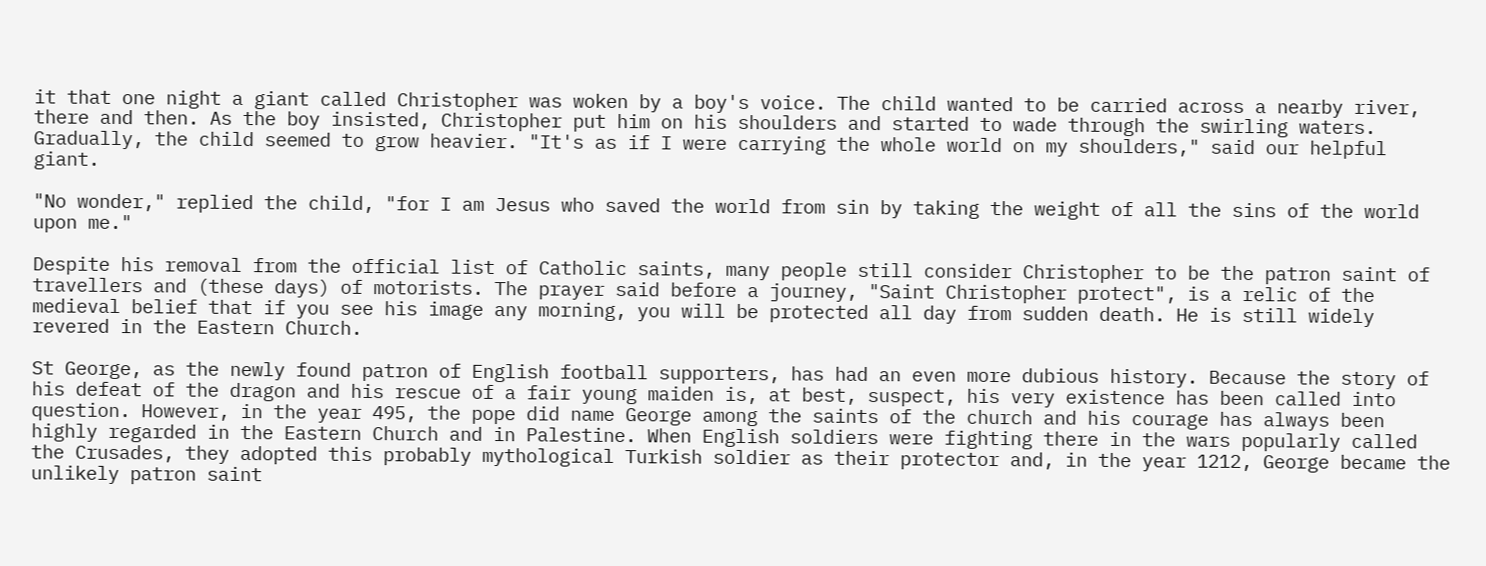it that one night a giant called Christopher was woken by a boy's voice. The child wanted to be carried across a nearby river, there and then. As the boy insisted, Christopher put him on his shoulders and started to wade through the swirling waters. Gradually, the child seemed to grow heavier. "It's as if I were carrying the whole world on my shoulders," said our helpful giant.

"No wonder," replied the child, "for I am Jesus who saved the world from sin by taking the weight of all the sins of the world upon me."

Despite his removal from the official list of Catholic saints, many people still consider Christopher to be the patron saint of travellers and (these days) of motorists. The prayer said before a journey, "Saint Christopher protect", is a relic of the medieval belief that if you see his image any morning, you will be protected all day from sudden death. He is still widely revered in the Eastern Church.

St George, as the newly found patron of English football supporters, has had an even more dubious history. Because the story of his defeat of the dragon and his rescue of a fair young maiden is, at best, suspect, his very existence has been called into question. However, in the year 495, the pope did name George among the saints of the church and his courage has always been highly regarded in the Eastern Church and in Palestine. When English soldiers were fighting there in the wars popularly called the Crusades, they adopted this probably mythological Turkish soldier as their protector and, in the year 1212, George became the unlikely patron saint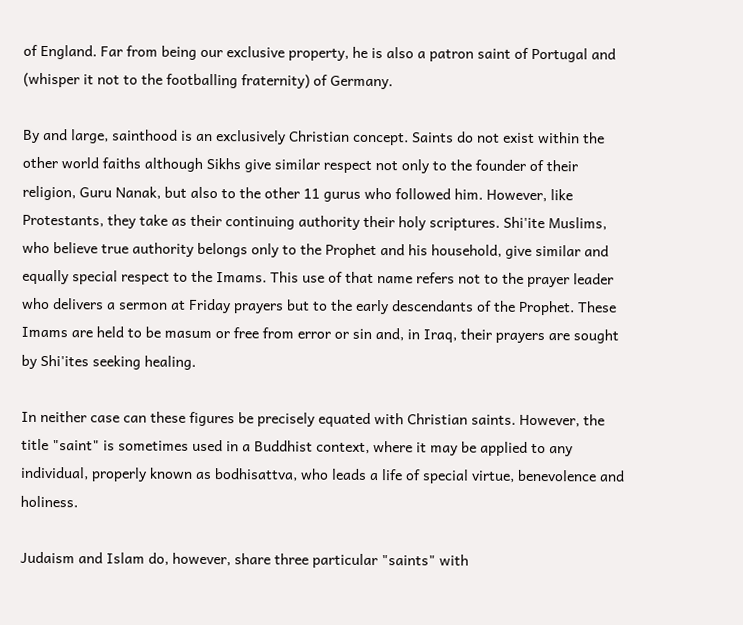of England. Far from being our exclusive property, he is also a patron saint of Portugal and (whisper it not to the footballing fraternity) of Germany.

By and large, sainthood is an exclusively Christian concept. Saints do not exist within the other world faiths although Sikhs give similar respect not only to the founder of their religion, Guru Nanak, but also to the other 11 gurus who followed him. However, like Protestants, they take as their continuing authority their holy scriptures. Shi'ite Muslims, who believe true authority belongs only to the Prophet and his household, give similar and equally special respect to the Imams. This use of that name refers not to the prayer leader who delivers a sermon at Friday prayers but to the early descendants of the Prophet. These Imams are held to be masum or free from error or sin and, in Iraq, their prayers are sought by Shi'ites seeking healing.

In neither case can these figures be precisely equated with Christian saints. However, the title "saint" is sometimes used in a Buddhist context, where it may be applied to any individual, properly known as bodhisattva, who leads a life of special virtue, benevolence and holiness.

Judaism and Islam do, however, share three particular "saints" with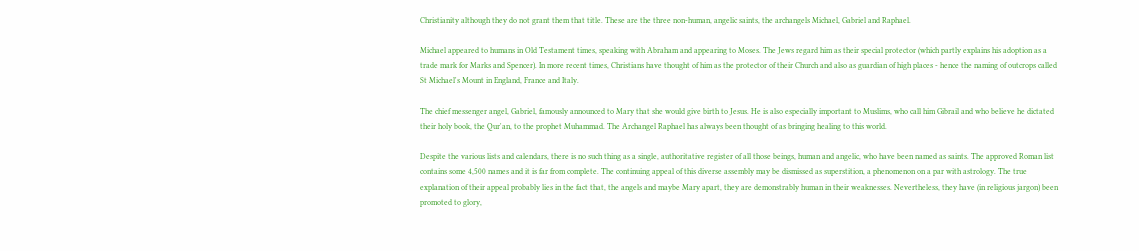Christianity although they do not grant them that title. These are the three non-human, angelic saints, the archangels Michael, Gabriel and Raphael.

Michael appeared to humans in Old Testament times, speaking with Abraham and appearing to Moses. The Jews regard him as their special protector (which partly explains his adoption as a trade mark for Marks and Spencer). In more recent times, Christians have thought of him as the protector of their Church and also as guardian of high places - hence the naming of outcrops called St Michael's Mount in England, France and Italy.

The chief messenger angel, Gabriel, famously announced to Mary that she would give birth to Jesus. He is also especially important to Muslims, who call him Gibrail and who believe he dictated their holy book, the Qur'an, to the prophet Muhammad. The Archangel Raphael has always been thought of as bringing healing to this world.

Despite the various lists and calendars, there is no such thing as a single, authoritative register of all those beings, human and angelic, who have been named as saints. The approved Roman list contains some 4,500 names and it is far from complete. The continuing appeal of this diverse assembly may be dismissed as superstition, a phenomenon on a par with astrology. The true explanation of their appeal probably lies in the fact that, the angels and maybe Mary apart, they are demonstrably human in their weaknesses. Nevertheless, they have (in religious jargon) been promoted to glory,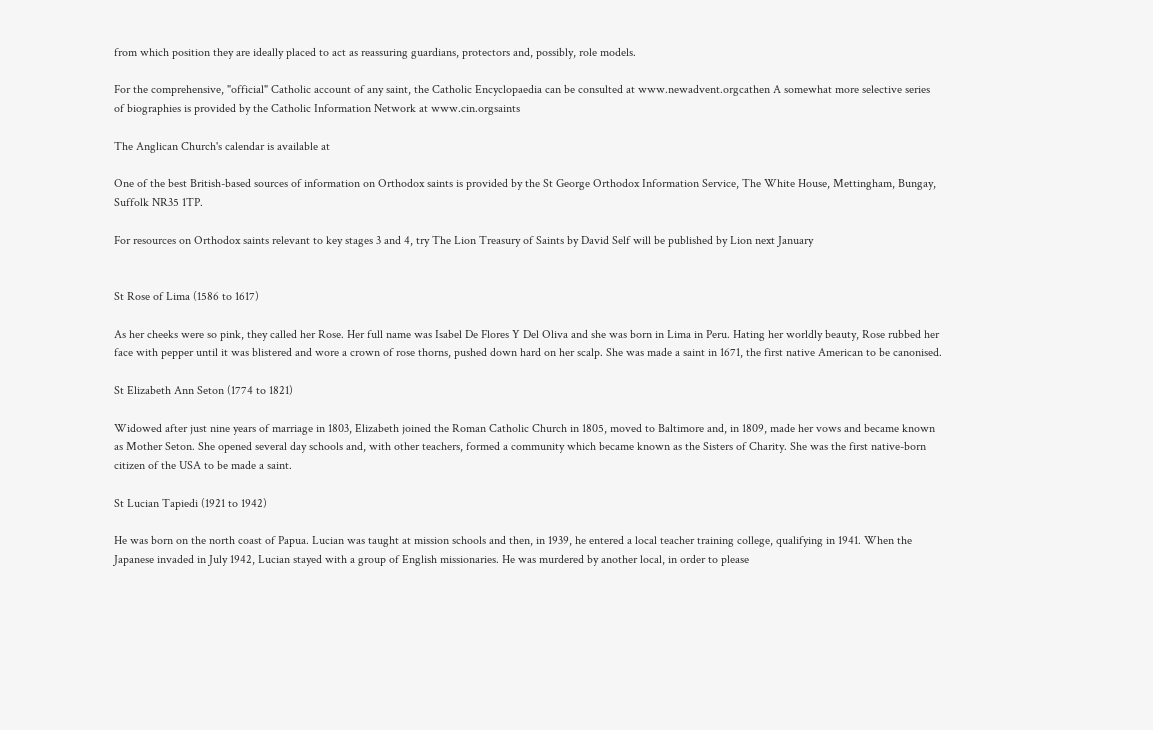from which position they are ideally placed to act as reassuring guardians, protectors and, possibly, role models.

For the comprehensive, "official" Catholic account of any saint, the Catholic Encyclopaedia can be consulted at www.newadvent.orgcathen A somewhat more selective series of biographies is provided by the Catholic Information Network at www.cin.orgsaints

The Anglican Church's calendar is available at

One of the best British-based sources of information on Orthodox saints is provided by the St George Orthodox Information Service, The White House, Mettingham, Bungay, Suffolk NR35 1TP.

For resources on Orthodox saints relevant to key stages 3 and 4, try The Lion Treasury of Saints by David Self will be published by Lion next January


St Rose of Lima (1586 to 1617)

As her cheeks were so pink, they called her Rose. Her full name was Isabel De Flores Y Del Oliva and she was born in Lima in Peru. Hating her worldly beauty, Rose rubbed her face with pepper until it was blistered and wore a crown of rose thorns, pushed down hard on her scalp. She was made a saint in 1671, the first native American to be canonised.

St Elizabeth Ann Seton (1774 to 1821)

Widowed after just nine years of marriage in 1803, Elizabeth joined the Roman Catholic Church in 1805, moved to Baltimore and, in 1809, made her vows and became known as Mother Seton. She opened several day schools and, with other teachers, formed a community which became known as the Sisters of Charity. She was the first native-born citizen of the USA to be made a saint.

St Lucian Tapiedi (1921 to 1942)

He was born on the north coast of Papua. Lucian was taught at mission schools and then, in 1939, he entered a local teacher training college, qualifying in 1941. When the Japanese invaded in July 1942, Lucian stayed with a group of English missionaries. He was murdered by another local, in order to please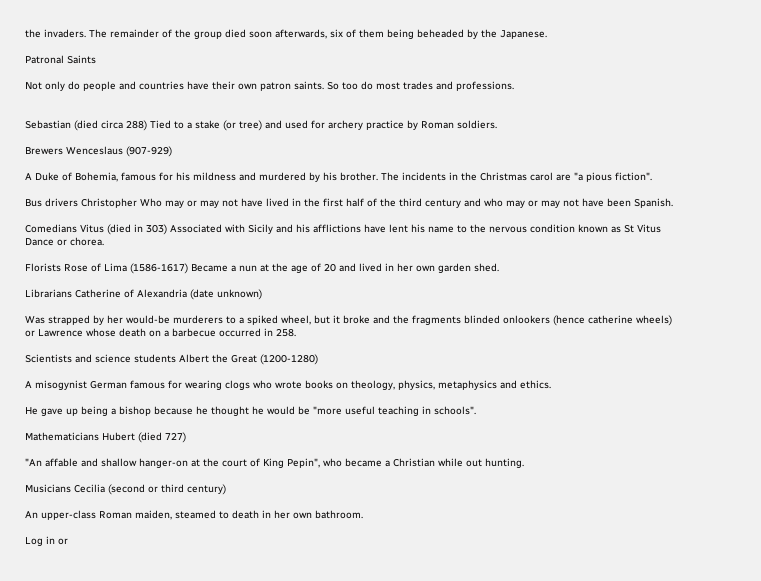the invaders. The remainder of the group died soon afterwards, six of them being beheaded by the Japanese.

Patronal Saints

Not only do people and countries have their own patron saints. So too do most trades and professions.


Sebastian (died circa 288) Tied to a stake (or tree) and used for archery practice by Roman soldiers.

Brewers Wenceslaus (907-929)

A Duke of Bohemia, famous for his mildness and murdered by his brother. The incidents in the Christmas carol are "a pious fiction".

Bus drivers Christopher Who may or may not have lived in the first half of the third century and who may or may not have been Spanish.

Comedians Vitus (died in 303) Associated with Sicily and his afflictions have lent his name to the nervous condition known as St Vitus Dance or chorea.

Florists Rose of Lima (1586-1617) Became a nun at the age of 20 and lived in her own garden shed.

Librarians Catherine of Alexandria (date unknown)

Was strapped by her would-be murderers to a spiked wheel, but it broke and the fragments blinded onlookers (hence catherine wheels) or Lawrence whose death on a barbecue occurred in 258.

Scientists and science students Albert the Great (1200-1280)

A misogynist German famous for wearing clogs who wrote books on theology, physics, metaphysics and ethics.

He gave up being a bishop because he thought he would be "more useful teaching in schools".

Mathematicians Hubert (died 727)

"An affable and shallow hanger-on at the court of King Pepin", who became a Christian while out hunting.

Musicians Cecilia (second or third century)

An upper-class Roman maiden, steamed to death in her own bathroom.

Log in or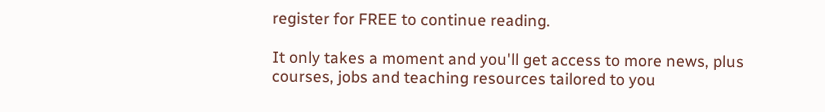register for FREE to continue reading.

It only takes a moment and you'll get access to more news, plus courses, jobs and teaching resources tailored to you